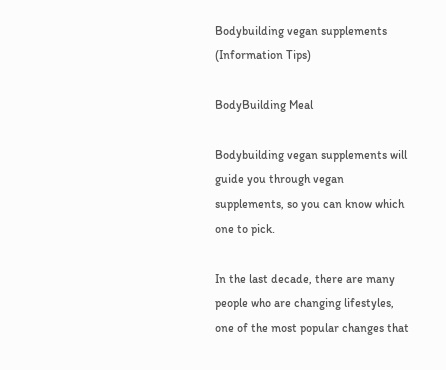Bodybuilding vegan supplements (Information Tips)

BodyBuilding Meal

Bodybuilding vegan supplements will guide you through vegan supplements, so you can know which one to pick.

In the last decade, there are many people who are changing lifestyles, one of the most popular changes that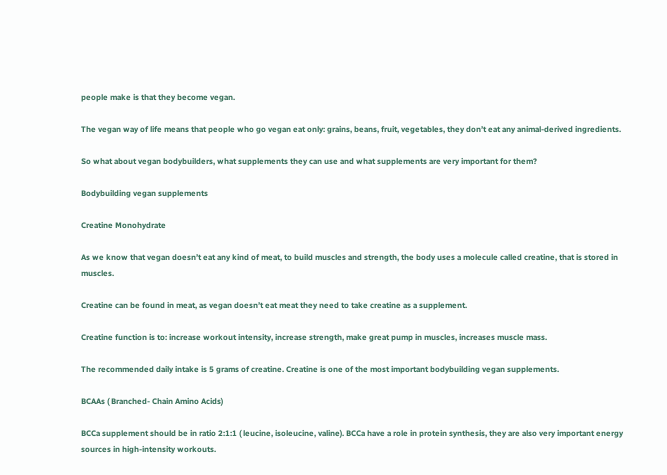people make is that they become vegan.

The vegan way of life means that people who go vegan eat only: grains, beans, fruit, vegetables, they don’t eat any animal-derived ingredients.

So what about vegan bodybuilders, what supplements they can use and what supplements are very important for them?

Bodybuilding vegan supplements

Creatine Monohydrate

As we know that vegan doesn’t eat any kind of meat, to build muscles and strength, the body uses a molecule called creatine, that is stored in muscles.

Creatine can be found in meat, as vegan doesn’t eat meat they need to take creatine as a supplement.

Creatine function is to: increase workout intensity, increase strength, make great pump in muscles, increases muscle mass.

The recommended daily intake is 5 grams of creatine. Creatine is one of the most important bodybuilding vegan supplements.

BCAAs ( Branched- Chain Amino Acids)

BCCa supplement should be in ratio 2:1:1 ( leucine, isoleucine, valine). BCCa have a role in protein synthesis, they are also very important energy sources in high-intensity workouts.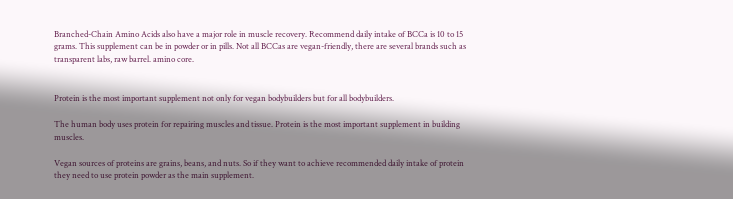Branched-Chain Amino Acids also have a major role in muscle recovery. Recommend daily intake of BCCa is 10 to 15 grams. This supplement can be in powder or in pills. Not all BCCas are vegan-friendly, there are several brands such as transparent labs, raw barrel. amino core.


Protein is the most important supplement not only for vegan bodybuilders but for all bodybuilders.

The human body uses protein for repairing muscles and tissue. Protein is the most important supplement in building muscles.

Vegan sources of proteins are grains, beans, and nuts. So if they want to achieve recommended daily intake of protein they need to use protein powder as the main supplement.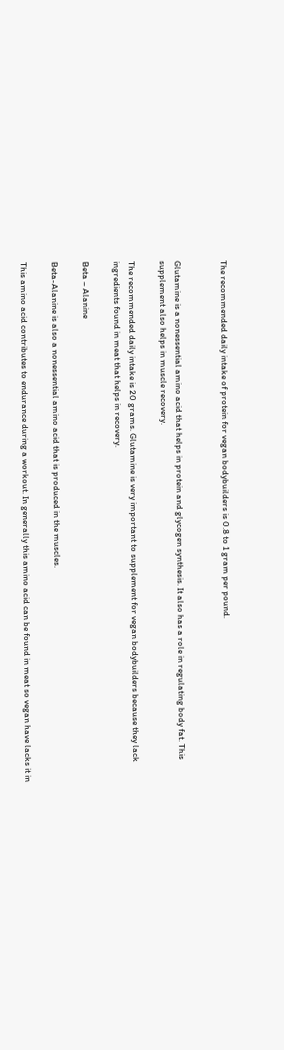The recommended daily intake of protein for vegan bodybuilders is 0.8 to 1 gram per pound.


Glutamine is a nonessential amino acid that helps in protein and glycogen synthesis. It also has a role in regulating body fat. This supplement also helps in muscle recovery.

The recommended daily intake is 20 grams. Glutamine is very important to supplement for vegan bodybuilders because they lack ingredients found in meat that helps in recovery.

Beta – Alanine

Beta-Alanine is also a nonessential amino acid that is produced in the muscles.

This amino acid contributes to endurance during a workout. In generally this amino acid can be found in meat so vegan have lacks it in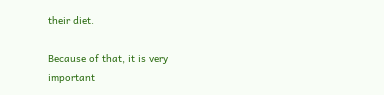their diet.

Because of that, it is very important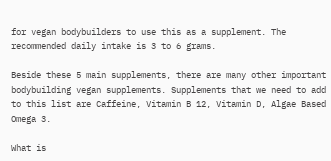for vegan bodybuilders to use this as a supplement. The recommended daily intake is 3 to 6 grams.

Beside these 5 main supplements, there are many other important bodybuilding vegan supplements. Supplements that we need to add to this list are Caffeine, Vitamin B 12, Vitamin D, Algae Based Omega 3.

What is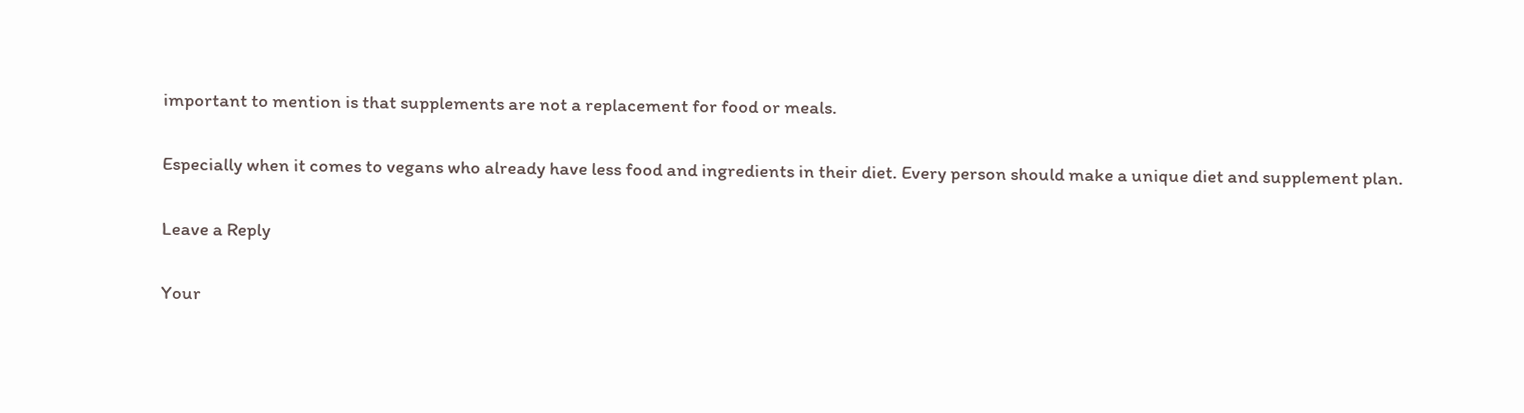important to mention is that supplements are not a replacement for food or meals.

Especially when it comes to vegans who already have less food and ingredients in their diet. Every person should make a unique diet and supplement plan.

Leave a Reply

Your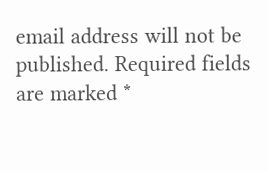email address will not be published. Required fields are marked *